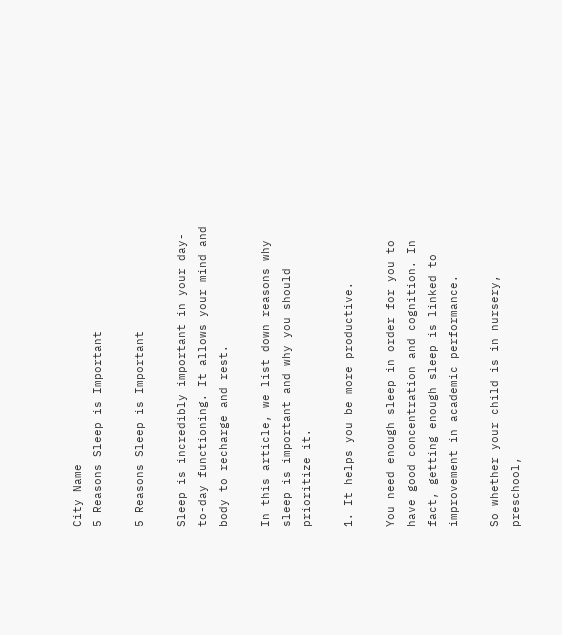City Name
5 Reasons Sleep is Important

5 Reasons Sleep is Important

Sleep is incredibly important in your day-to-day functioning. It allows your mind and body to recharge and rest.

In this article, we list down reasons why sleep is important and why you should prioritize it.

1. It helps you be more productive.

You need enough sleep in order for you to have good concentration and cognition. In fact, getting enough sleep is linked to improvement in academic performance.

So whether your child is in nursery, preschool,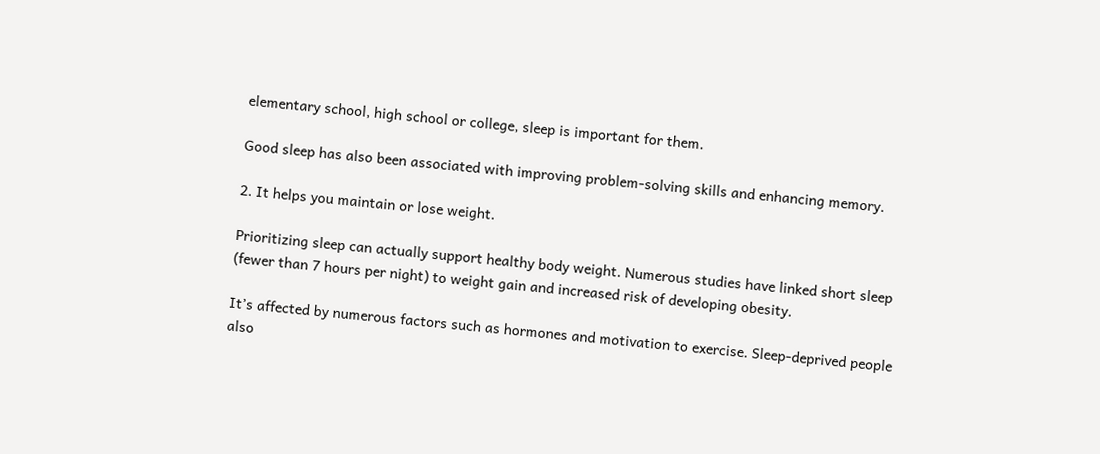elementary school, high school or college, sleep is important for them.

Good sleep has also been associated with improving problem-solving skills and enhancing memory.

2. It helps you maintain or lose weight.

Prioritizing sleep can actually support healthy body weight. Numerous studies have linked short sleep (fewer than 7 hours per night) to weight gain and increased risk of developing obesity.

It’s affected by numerous factors such as hormones and motivation to exercise. Sleep-deprived people also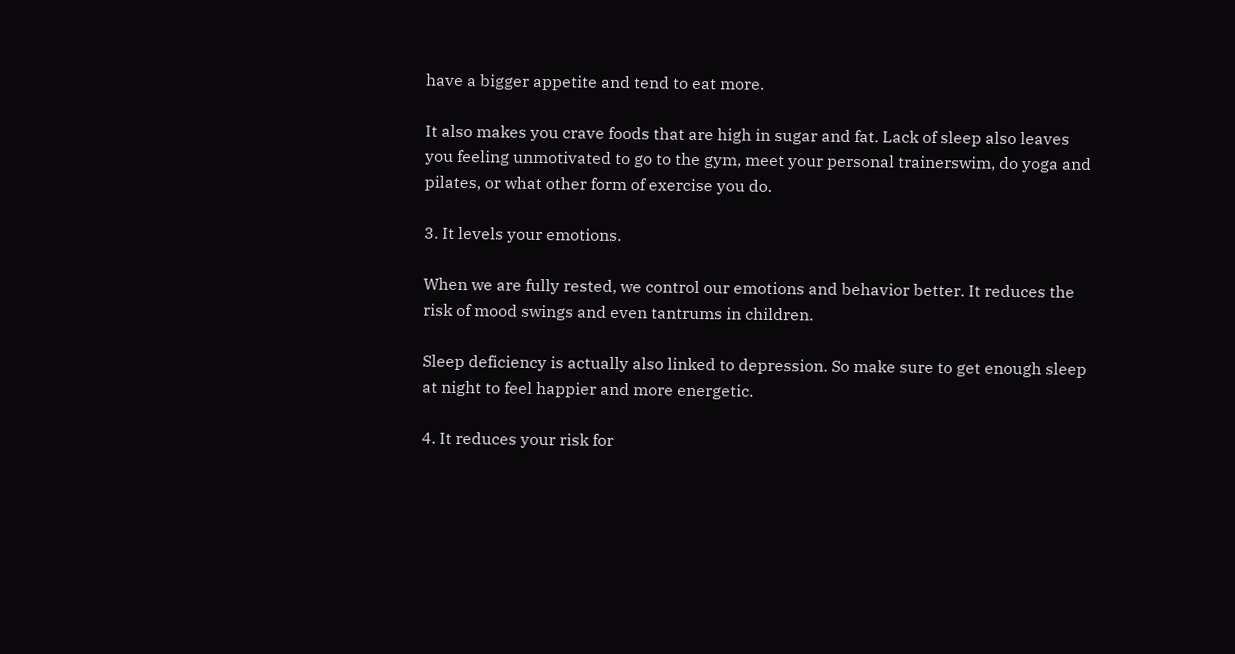have a bigger appetite and tend to eat more.

It also makes you crave foods that are high in sugar and fat. Lack of sleep also leaves you feeling unmotivated to go to the gym, meet your personal trainerswim, do yoga and pilates, or what other form of exercise you do.

3. It levels your emotions.

When we are fully rested, we control our emotions and behavior better. It reduces the risk of mood swings and even tantrums in children.

Sleep deficiency is actually also linked to depression. So make sure to get enough sleep at night to feel happier and more energetic.

4. It reduces your risk for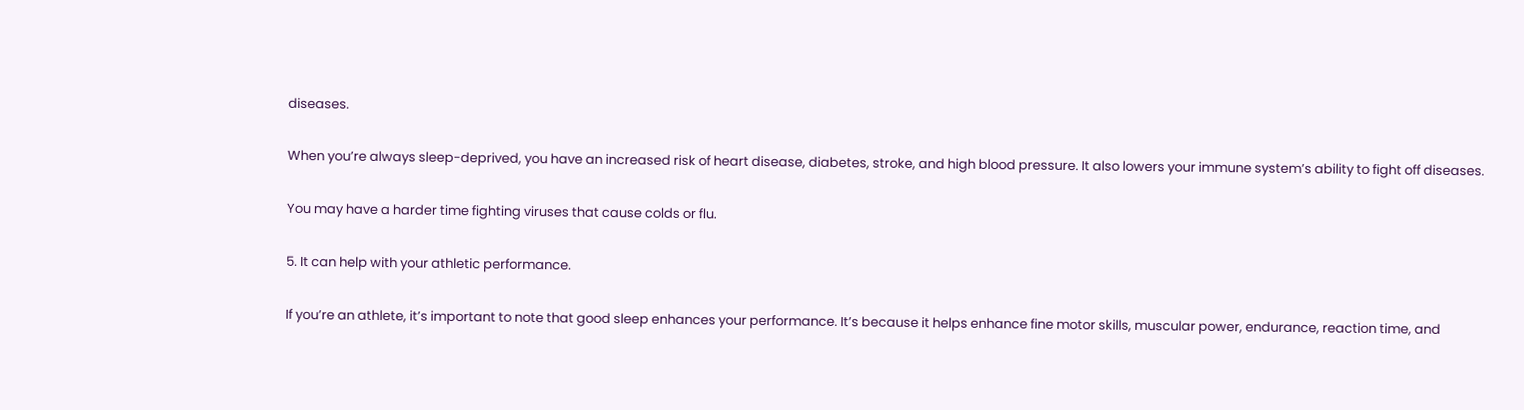diseases.

When you’re always sleep-deprived, you have an increased risk of heart disease, diabetes, stroke, and high blood pressure. It also lowers your immune system’s ability to fight off diseases.

You may have a harder time fighting viruses that cause colds or flu.

5. It can help with your athletic performance.

If you’re an athlete, it’s important to note that good sleep enhances your performance. It’s because it helps enhance fine motor skills, muscular power, endurance, reaction time, and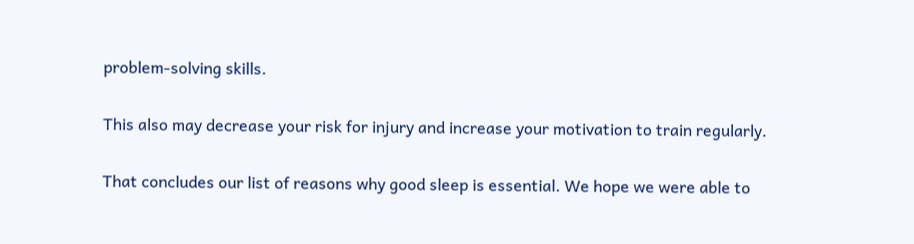problem-solving skills.

This also may decrease your risk for injury and increase your motivation to train regularly.

That concludes our list of reasons why good sleep is essential. We hope we were able to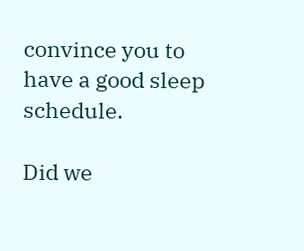convince you to have a good sleep schedule.

Did we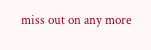miss out on any more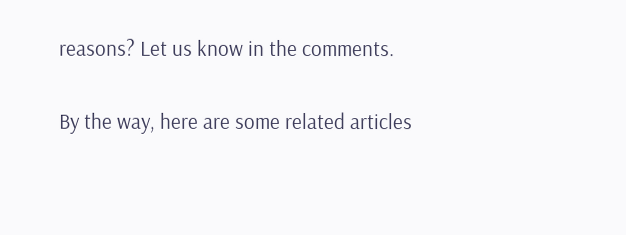reasons? Let us know in the comments.

By the way, here are some related articles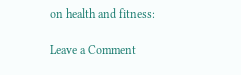on health and fitness:

Leave a Comment